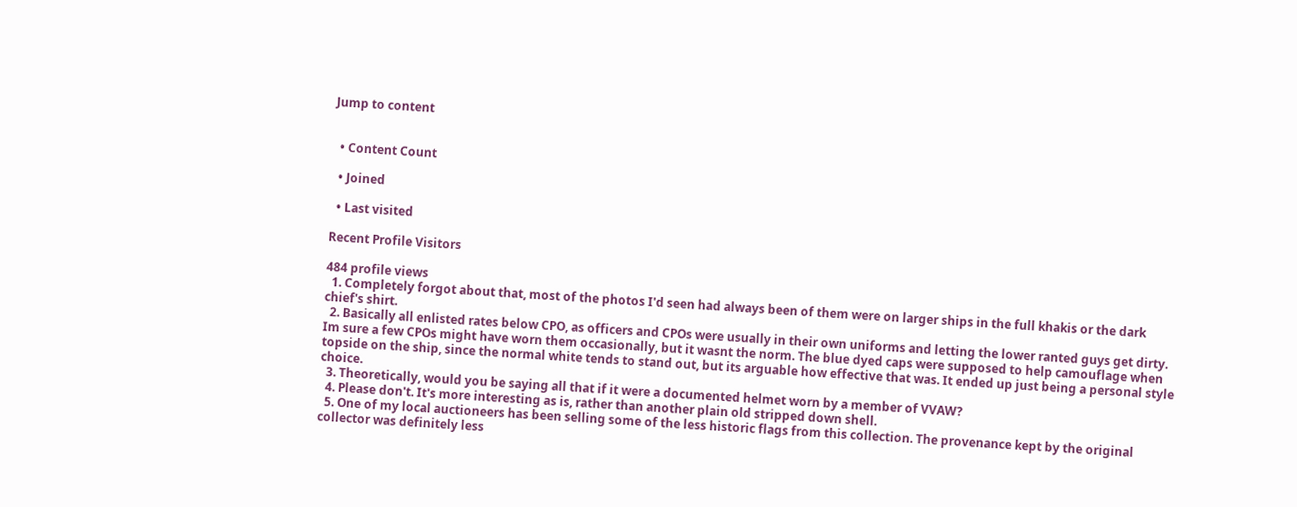Jump to content


  • Content Count

  • Joined

  • Last visited

Recent Profile Visitors

484 profile views
  1. Completely forgot about that, most of the photos I'd seen had always been of them were on larger ships in the full khakis or the dark chief's shirt.
  2. Basically all enlisted rates below CPO, as officers and CPOs were usually in their own uniforms and letting the lower ranted guys get dirty. Im sure a few CPOs might have worn them occasionally, but it wasnt the norm. The blue dyed caps were supposed to help camouflage when topside on the ship, since the normal white tends to stand out, but its arguable how effective that was. It ended up just being a personal style choice.
  3. Theoretically, would you be saying all that if it were a documented helmet worn by a member of VVAW?
  4. Please don't. It's more interesting as is, rather than another plain old stripped down shell.
  5. One of my local auctioneers has been selling some of the less historic flags from this collection. The provenance kept by the original collector was definitely less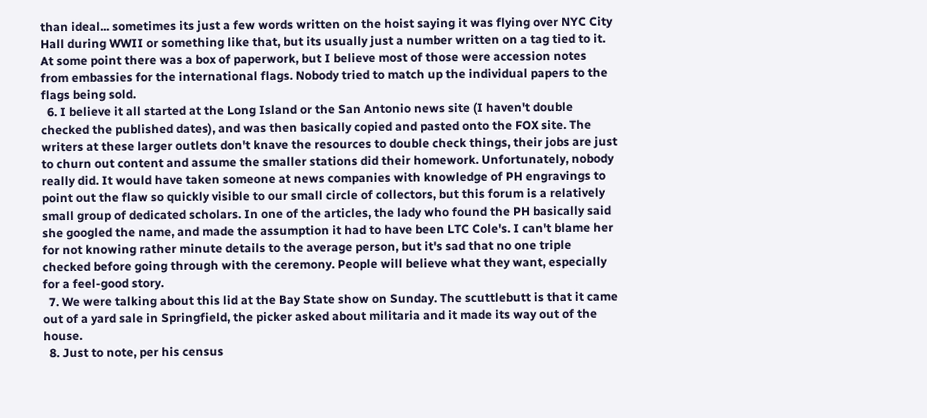than ideal... sometimes its just a few words written on the hoist saying it was flying over NYC City Hall during WWII or something like that, but its usually just a number written on a tag tied to it. At some point there was a box of paperwork, but I believe most of those were accession notes from embassies for the international flags. Nobody tried to match up the individual papers to the flags being sold.
  6. I believe it all started at the Long Island or the San Antonio news site (I haven't double checked the published dates), and was then basically copied and pasted onto the FOX site. The writers at these larger outlets don't knave the resources to double check things, their jobs are just to churn out content and assume the smaller stations did their homework. Unfortunately, nobody really did. It would have taken someone at news companies with knowledge of PH engravings to point out the flaw so quickly visible to our small circle of collectors, but this forum is a relatively small group of dedicated scholars. In one of the articles, the lady who found the PH basically said she googled the name, and made the assumption it had to have been LTC Cole's. I can't blame her for not knowing rather minute details to the average person, but it's sad that no one triple checked before going through with the ceremony. People will believe what they want, especially for a feel-good story.
  7. We were talking about this lid at the Bay State show on Sunday. The scuttlebutt is that it came out of a yard sale in Springfield, the picker asked about militaria and it made its way out of the house.
  8. Just to note, per his census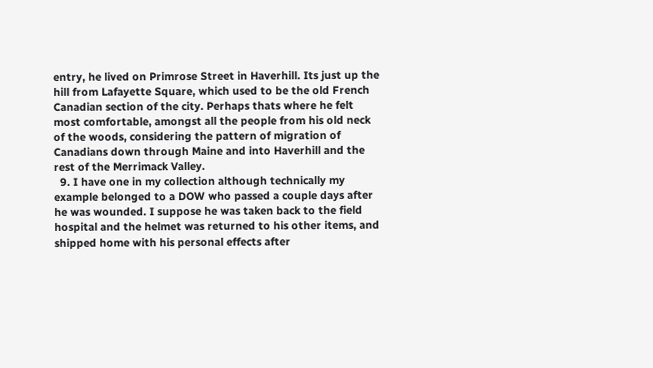entry, he lived on Primrose Street in Haverhill. Its just up the hill from Lafayette Square, which used to be the old French Canadian section of the city. Perhaps thats where he felt most comfortable, amongst all the people from his old neck of the woods, considering the pattern of migration of Canadians down through Maine and into Haverhill and the rest of the Merrimack Valley.
  9. I have one in my collection although technically my example belonged to a DOW who passed a couple days after he was wounded. I suppose he was taken back to the field hospital and the helmet was returned to his other items, and shipped home with his personal effects after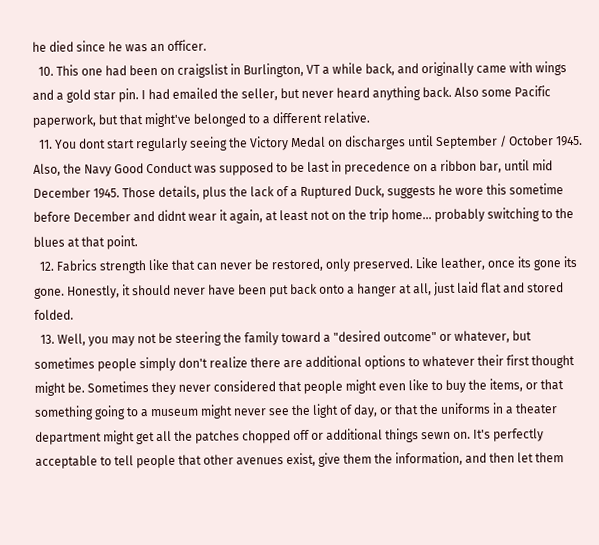he died since he was an officer.
  10. This one had been on craigslist in Burlington, VT a while back, and originally came with wings and a gold star pin. I had emailed the seller, but never heard anything back. Also some Pacific paperwork, but that might've belonged to a different relative.
  11. You dont start regularly seeing the Victory Medal on discharges until September / October 1945. Also, the Navy Good Conduct was supposed to be last in precedence on a ribbon bar, until mid December 1945. Those details, plus the lack of a Ruptured Duck, suggests he wore this sometime before December and didnt wear it again, at least not on the trip home... probably switching to the blues at that point.
  12. Fabrics strength like that can never be restored, only preserved. Like leather, once its gone its gone. Honestly, it should never have been put back onto a hanger at all, just laid flat and stored folded.
  13. Well, you may not be steering the family toward a "desired outcome" or whatever, but sometimes people simply don't realize there are additional options to whatever their first thought might be. Sometimes they never considered that people might even like to buy the items, or that something going to a museum might never see the light of day, or that the uniforms in a theater department might get all the patches chopped off or additional things sewn on. It's perfectly acceptable to tell people that other avenues exist, give them the information, and then let them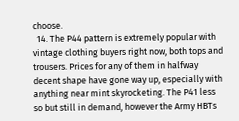choose.
  14. The P44 pattern is extremely popular with vintage clothing buyers right now, both tops and trousers. Prices for any of them in halfway decent shape have gone way up, especially with anything near mint skyrocketing. The P41 less so but still in demand, however the Army HBTs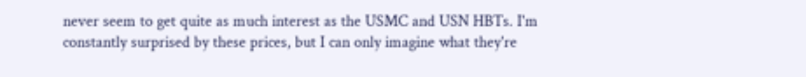never seem to get quite as much interest as the USMC and USN HBTs. I'm constantly surprised by these prices, but I can only imagine what they're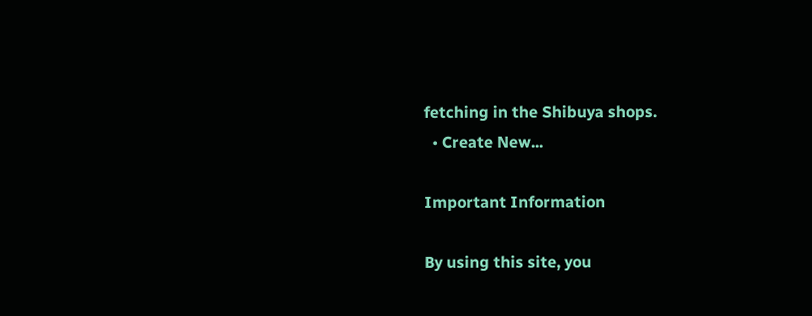fetching in the Shibuya shops.
  • Create New...

Important Information

By using this site, you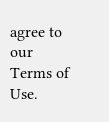agree to our Terms of Use.